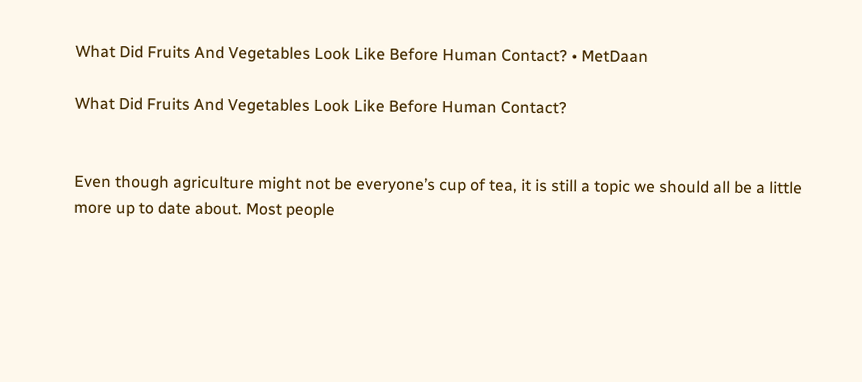What Did Fruits And Vegetables Look Like Before Human Contact? • MetDaan

What Did Fruits And Vegetables Look Like Before Human Contact?


Even though agriculture might not be everyone’s cup of tea, it is still a topic we should all be a little more up to date about. Most people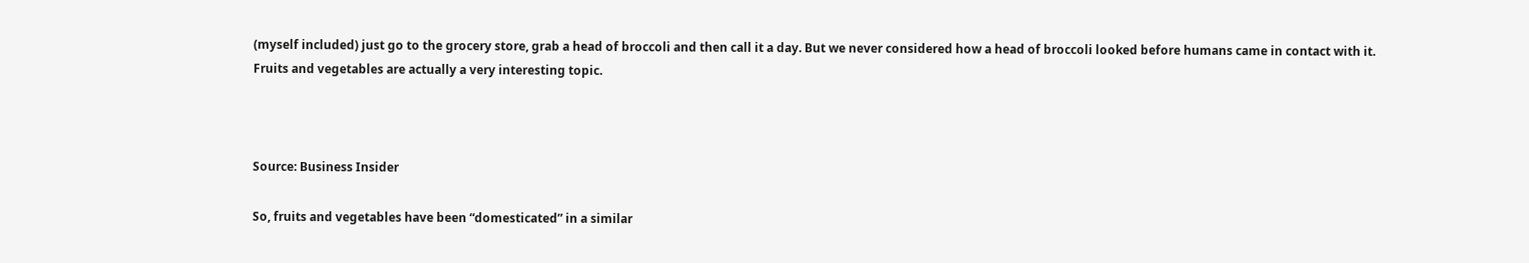(myself included) just go to the grocery store, grab a head of broccoli and then call it a day. But we never considered how a head of broccoli looked before humans came in contact with it. Fruits and vegetables are actually a very interesting topic.



Source: Business Insider

So, fruits and vegetables have been “domesticated” in a similar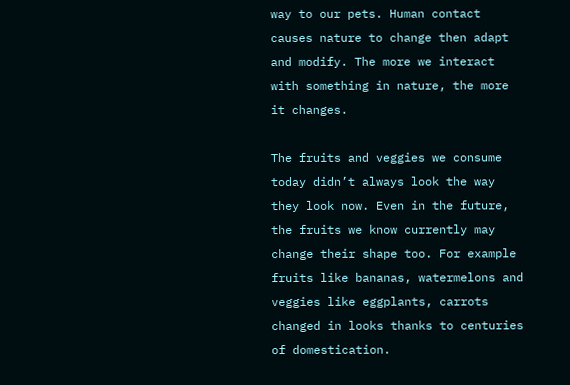way to our pets. Human contact causes nature to change then adapt and modify. The more we interact with something in nature, the more it changes.

The fruits and veggies we consume today didn’t always look the way they look now. Even in the future, the fruits we know currently may change their shape too. For example fruits like bananas, watermelons and veggies like eggplants, carrots changed in looks thanks to centuries of domestication.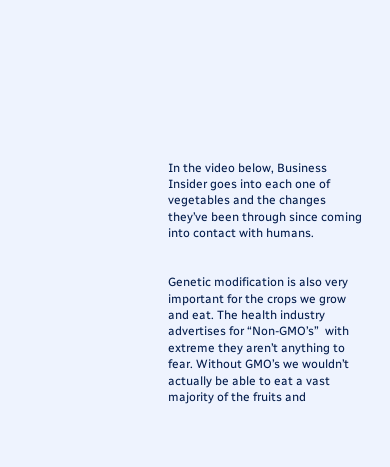In the video below, Business Insider goes into each one of vegetables and the changes they’ve been through since coming into contact with humans.


Genetic modification is also very important for the crops we grow and eat. The health industry advertises for “Non-GMO’s”  with extreme they aren’t anything to fear. Without GMO’s we wouldn’t actually be able to eat a vast majority of the fruits and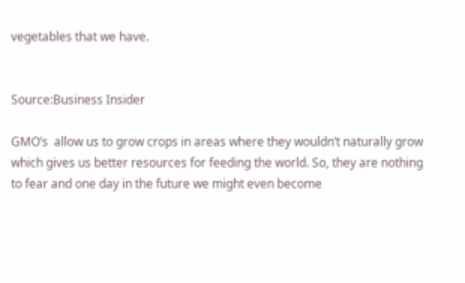vegetables that we have.


Source:Business Insider

GMO’s  allow us to grow crops in areas where they wouldn’t naturally grow which gives us better resources for feeding the world. So, they are nothing to fear and one day in the future we might even become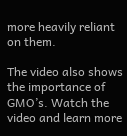more heavily reliant on them.

The video also shows the importance of GMO’s. Watch the video and learn more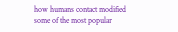how humans contact modified some of the most popular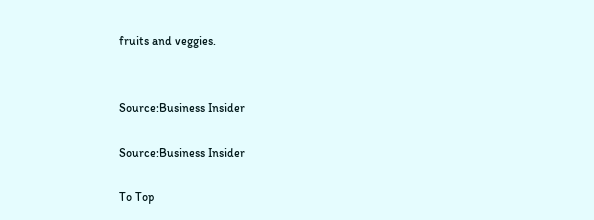fruits and veggies.


Source:Business Insider

Source:Business Insider

To Top